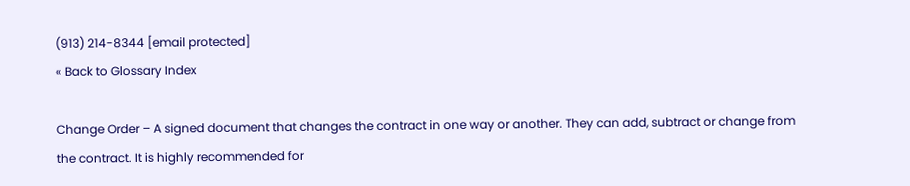(913) 214-8344 [email protected]
« Back to Glossary Index

Change Order – A signed document that changes the contract in one way or another. They can add, subtract or change from the contract. It is highly recommended for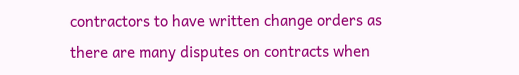contractors to have written change orders as there are many disputes on contracts when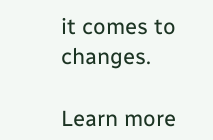it comes to changes.

Learn more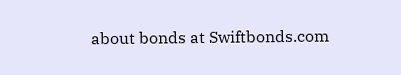about bonds at Swiftbonds.com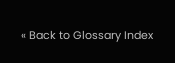« Back to Glossary Index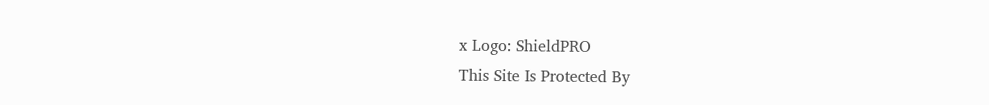x Logo: ShieldPRO
This Site Is Protected By